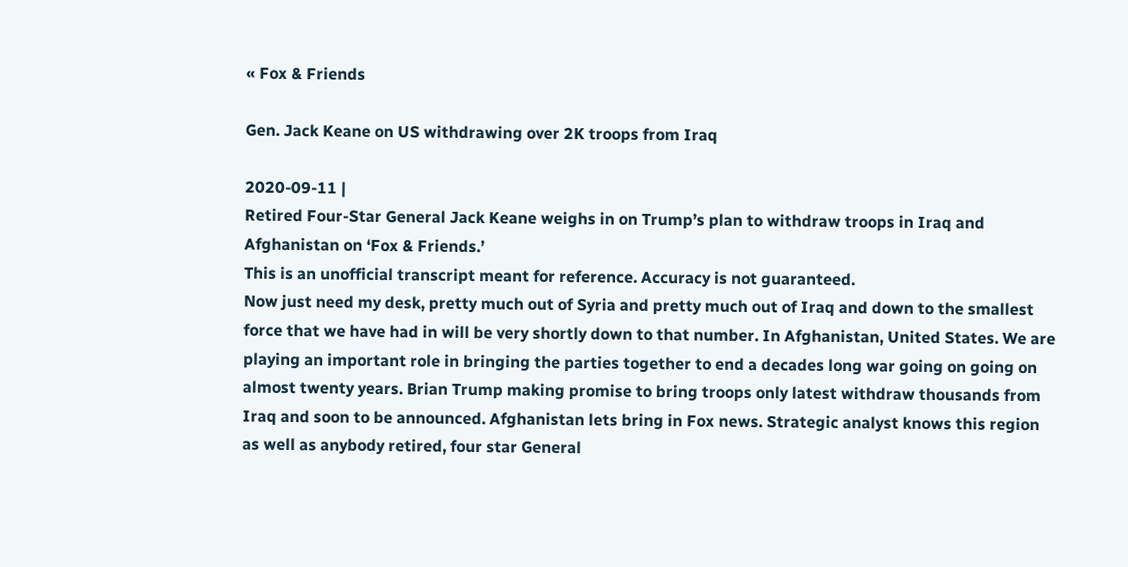« Fox & Friends

Gen. Jack Keane on US withdrawing over 2K troops from Iraq

2020-09-11 |
Retired Four-Star General Jack Keane weighs in on Trump’s plan to withdraw troops in Iraq and Afghanistan on ‘Fox & Friends.’
This is an unofficial transcript meant for reference. Accuracy is not guaranteed.
Now just need my desk, pretty much out of Syria and pretty much out of Iraq and down to the smallest force that we have had in will be very shortly down to that number. In Afghanistan, United States. We are playing an important role in bringing the parties together to end a decades long war going on going on almost twenty years. Brian Trump making promise to bring troops only latest withdraw thousands from Iraq and soon to be announced. Afghanistan lets bring in Fox news. Strategic analyst knows this region as well as anybody retired, four star General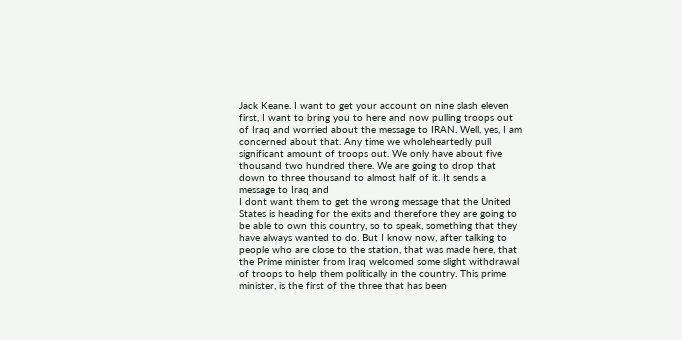Jack Keane. I want to get your account on nine slash eleven first, I want to bring you to here and now pulling troops out of Iraq and worried about the message to IRAN. Well, yes, I am concerned about that. Any time we wholeheartedly pull significant amount of troops out. We only have about five thousand two hundred there. We are going to drop that down to three thousand to almost half of it. It sends a message to Iraq and
I dont want them to get the wrong message that the United States is heading for the exits and therefore they are going to be able to own this country, so to speak, something that they have always wanted to do. But I know now, after talking to people who are close to the station, that was made here, that the Prime minister from Iraq welcomed some slight withdrawal of troops to help them politically in the country. This prime minister, is the first of the three that has been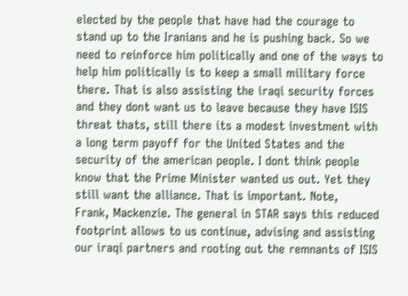elected by the people that have had the courage to stand up to the Iranians and he is pushing back. So we need to reinforce him politically and one of the ways to help him politically is to keep a small military force there. That is also assisting the iraqi security forces and they dont want us to leave because they have ISIS threat thats, still there its a modest investment with a long term payoff for the United States and the security of the american people. I dont think people know that the Prime Minister wanted us out. Yet they still want the alliance. That is important. Note,
Frank, Mackenzie. The general in STAR says this reduced footprint allows to us continue, advising and assisting our iraqi partners and rooting out the remnants of ISIS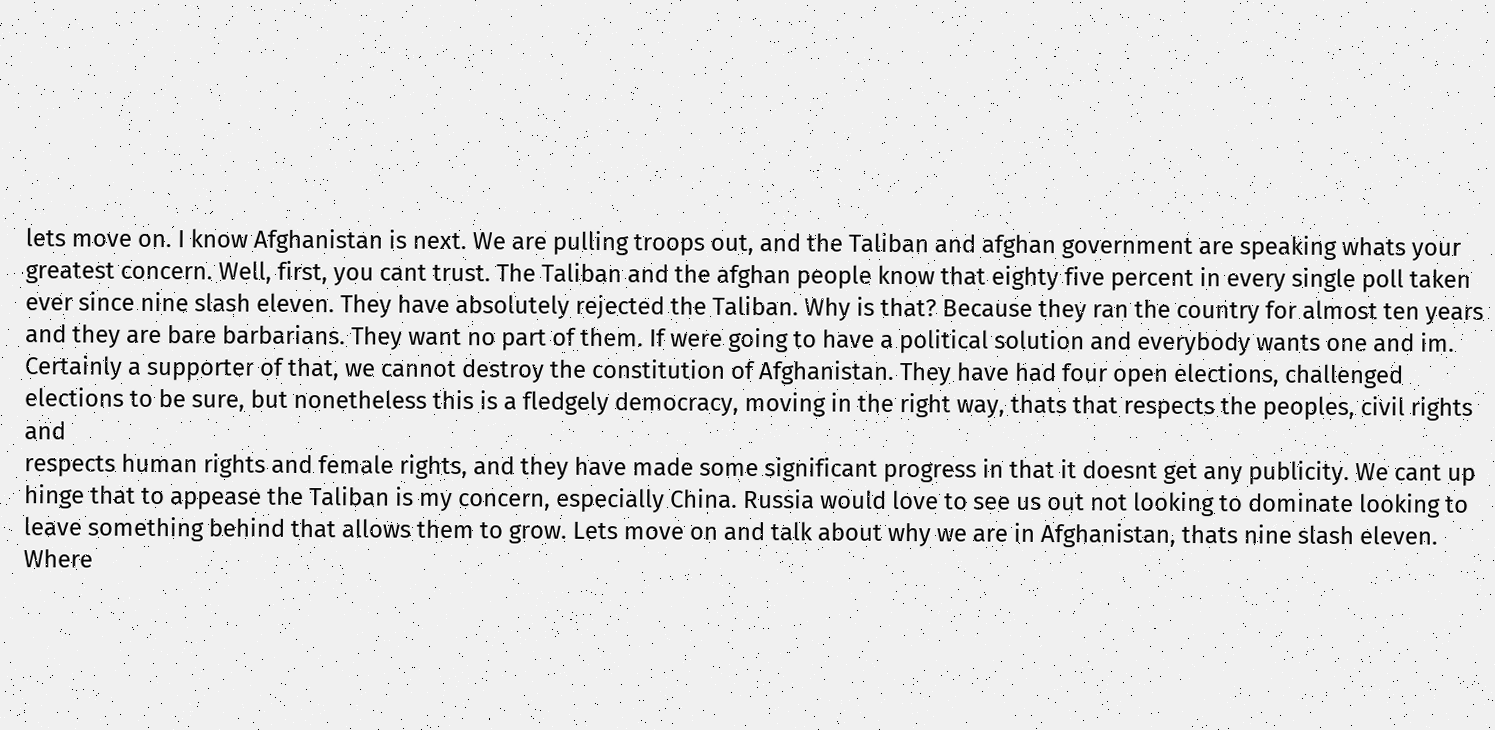lets move on. I know Afghanistan is next. We are pulling troops out, and the Taliban and afghan government are speaking whats your greatest concern. Well, first, you cant trust. The Taliban and the afghan people know that eighty five percent in every single poll taken ever since nine slash eleven. They have absolutely rejected the Taliban. Why is that? Because they ran the country for almost ten years and they are bare barbarians. They want no part of them. If were going to have a political solution and everybody wants one and im. Certainly a supporter of that, we cannot destroy the constitution of Afghanistan. They have had four open elections, challenged elections to be sure, but nonetheless this is a fledgely democracy, moving in the right way, thats that respects the peoples, civil rights and
respects human rights and female rights, and they have made some significant progress in that it doesnt get any publicity. We cant up hinge that to appease the Taliban is my concern, especially China. Russia would love to see us out not looking to dominate looking to leave something behind that allows them to grow. Lets move on and talk about why we are in Afghanistan, thats nine slash eleven. Where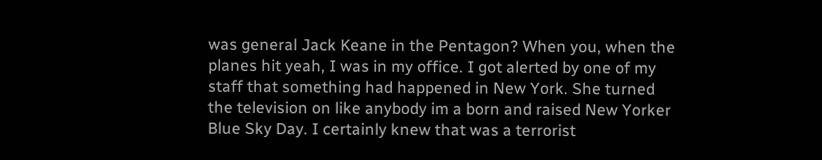was general Jack Keane in the Pentagon? When you, when the planes hit yeah, I was in my office. I got alerted by one of my staff that something had happened in New York. She turned the television on like anybody im a born and raised New Yorker Blue Sky Day. I certainly knew that was a terrorist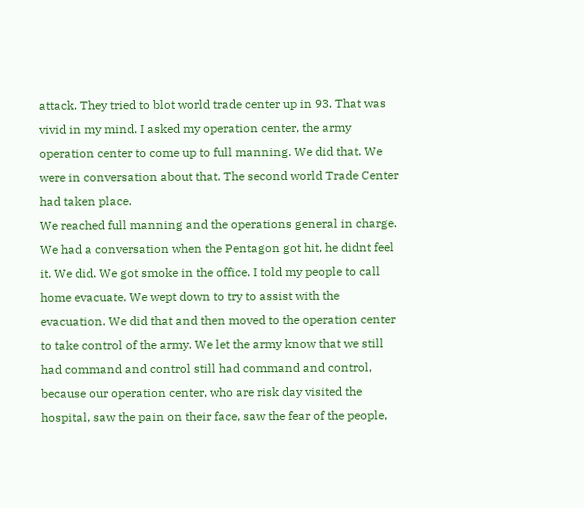attack. They tried to blot world trade center up in 93. That was vivid in my mind. I asked my operation center, the army operation center to come up to full manning. We did that. We were in conversation about that. The second world Trade Center had taken place.
We reached full manning and the operations general in charge. We had a conversation when the Pentagon got hit, he didnt feel it. We did. We got smoke in the office. I told my people to call home evacuate. We wept down to try to assist with the evacuation. We did that and then moved to the operation center to take control of the army. We let the army know that we still had command and control still had command and control, because our operation center, who are risk day visited the hospital, saw the pain on their face, saw the fear of the people,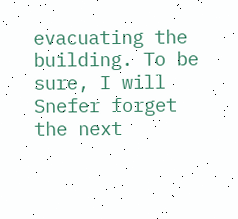evacuating the building. To be sure, I will Snefer forget the next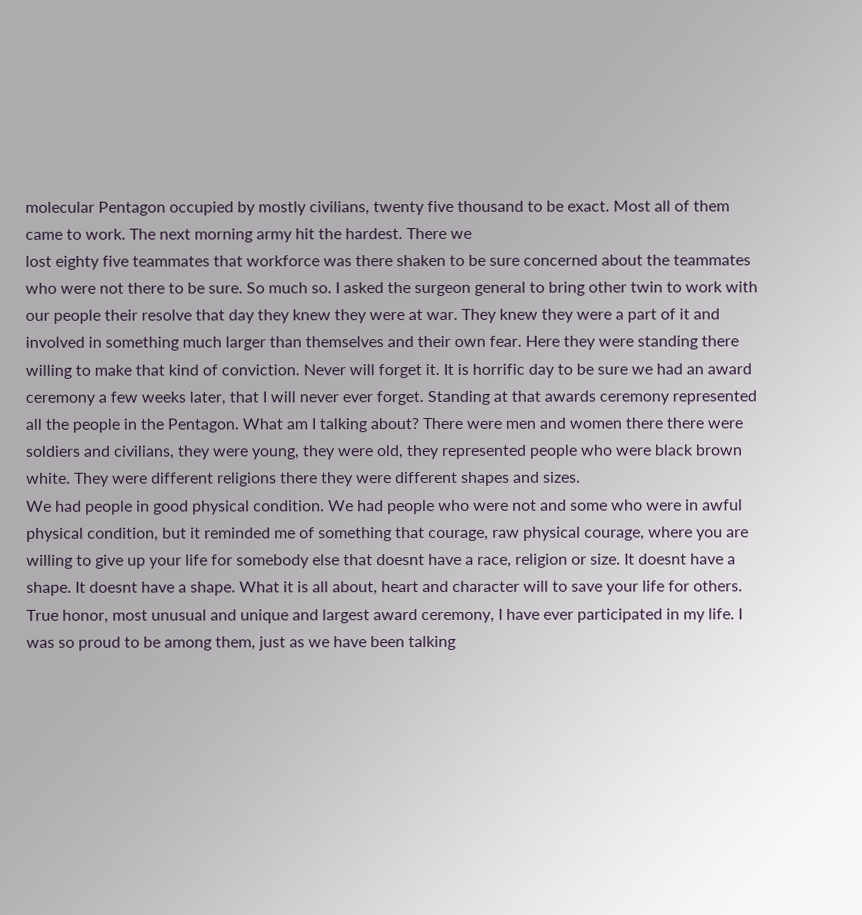molecular Pentagon occupied by mostly civilians, twenty five thousand to be exact. Most all of them came to work. The next morning army hit the hardest. There we
lost eighty five teammates that workforce was there shaken to be sure concerned about the teammates who were not there to be sure. So much so. I asked the surgeon general to bring other twin to work with our people their resolve that day they knew they were at war. They knew they were a part of it and involved in something much larger than themselves and their own fear. Here they were standing there willing to make that kind of conviction. Never will forget it. It is horrific day to be sure we had an award ceremony a few weeks later, that I will never ever forget. Standing at that awards ceremony represented all the people in the Pentagon. What am I talking about? There were men and women there there were soldiers and civilians, they were young, they were old, they represented people who were black brown white. They were different religions there they were different shapes and sizes.
We had people in good physical condition. We had people who were not and some who were in awful physical condition, but it reminded me of something that courage, raw physical courage, where you are willing to give up your life for somebody else that doesnt have a race, religion or size. It doesnt have a shape. It doesnt have a shape. What it is all about, heart and character will to save your life for others. True honor, most unusual and unique and largest award ceremony, I have ever participated in my life. I was so proud to be among them, just as we have been talking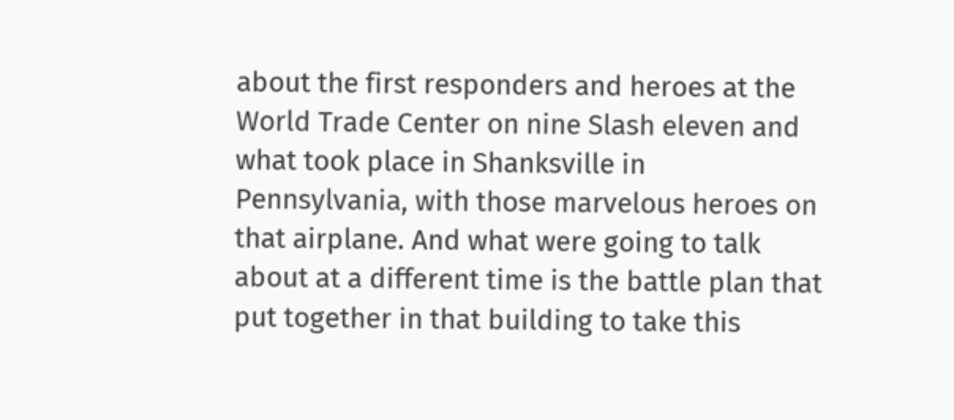about the first responders and heroes at the World Trade Center on nine Slash eleven and what took place in Shanksville in Pennsylvania, with those marvelous heroes on that airplane. And what were going to talk
about at a different time is the battle plan that put together in that building to take this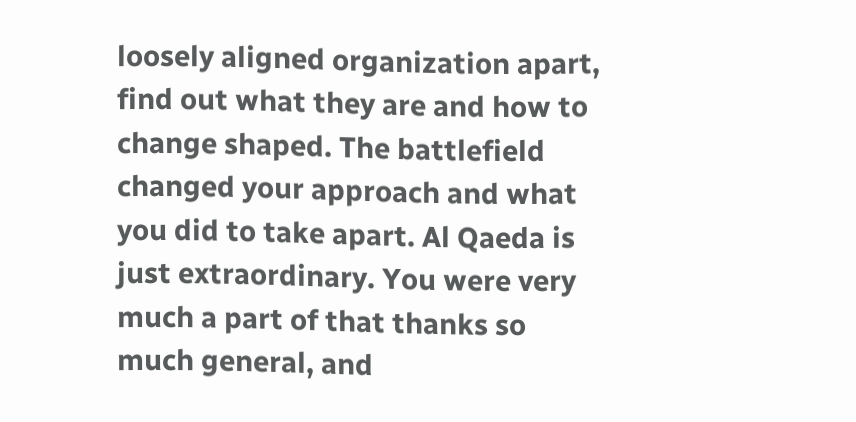loosely aligned organization apart, find out what they are and how to change shaped. The battlefield changed your approach and what you did to take apart. Al Qaeda is just extraordinary. You were very much a part of that thanks so much general, and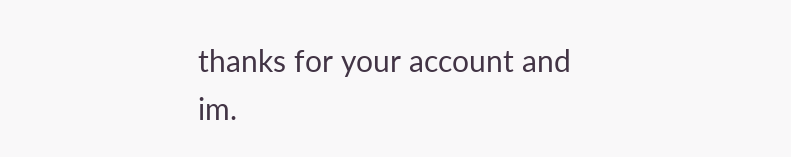thanks for your account and im.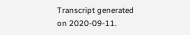Transcript generated on 2020-09-11.